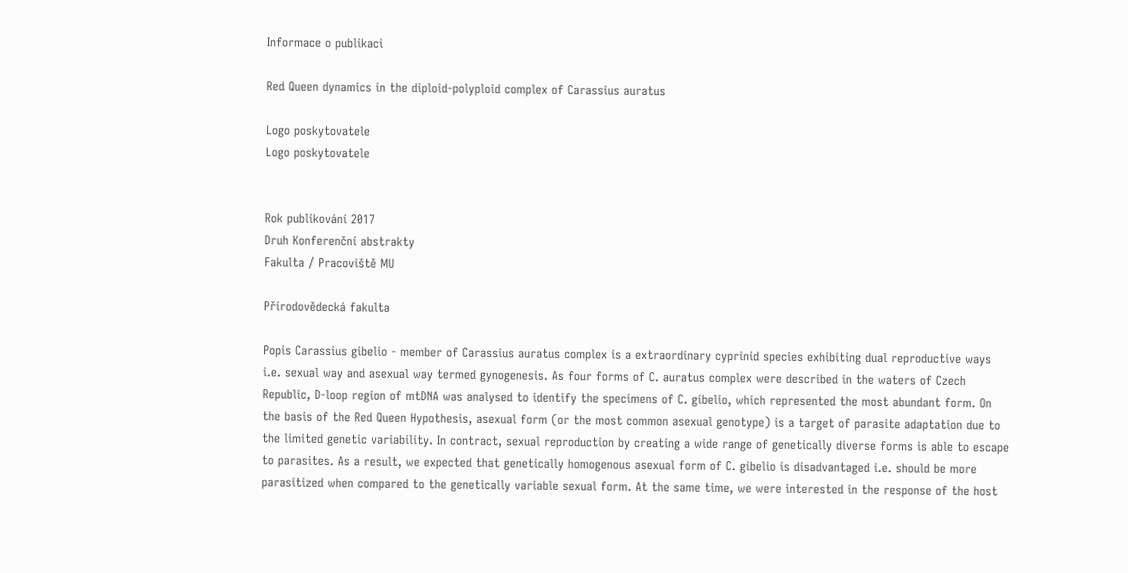Informace o publikaci

Red Queen dynamics in the diploid-polyploid complex of Carassius auratus

Logo poskytovatele
Logo poskytovatele


Rok publikování 2017
Druh Konferenční abstrakty
Fakulta / Pracoviště MU

Přírodovědecká fakulta

Popis Carassius gibelio - member of Carassius auratus complex is a extraordinary cyprinid species exhibiting dual reproductive ways i.e. sexual way and asexual way termed gynogenesis. As four forms of C. auratus complex were described in the waters of Czech Republic, D-loop region of mtDNA was analysed to identify the specimens of C. gibelio, which represented the most abundant form. On the basis of the Red Queen Hypothesis, asexual form (or the most common asexual genotype) is a target of parasite adaptation due to the limited genetic variability. In contract, sexual reproduction by creating a wide range of genetically diverse forms is able to escape to parasites. As a result, we expected that genetically homogenous asexual form of C. gibelio is disadvantaged i.e. should be more parasitized when compared to the genetically variable sexual form. At the same time, we were interested in the response of the host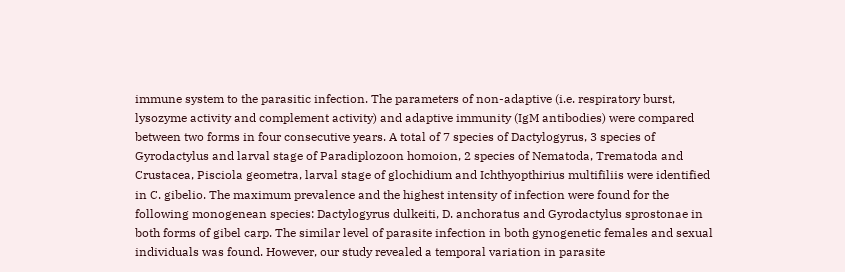immune system to the parasitic infection. The parameters of non-adaptive (i.e. respiratory burst, lysozyme activity and complement activity) and adaptive immunity (IgM antibodies) were compared between two forms in four consecutive years. A total of 7 species of Dactylogyrus, 3 species of Gyrodactylus and larval stage of Paradiplozoon homoion, 2 species of Nematoda, Trematoda and Crustacea, Pisciola geometra, larval stage of glochidium and Ichthyopthirius multifiliis were identified in C. gibelio. The maximum prevalence and the highest intensity of infection were found for the following monogenean species: Dactylogyrus dulkeiti, D. anchoratus and Gyrodactylus sprostonae in both forms of gibel carp. The similar level of parasite infection in both gynogenetic females and sexual individuals was found. However, our study revealed a temporal variation in parasite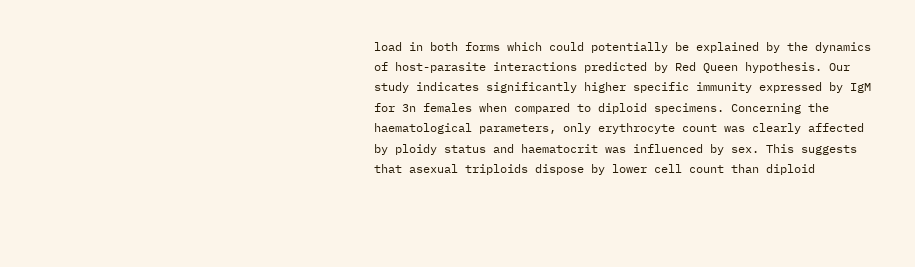load in both forms which could potentially be explained by the dynamics of host-parasite interactions predicted by Red Queen hypothesis. Our study indicates significantly higher specific immunity expressed by IgM for 3n females when compared to diploid specimens. Concerning the haematological parameters, only erythrocyte count was clearly affected by ploidy status and haematocrit was influenced by sex. This suggests that asexual triploids dispose by lower cell count than diploid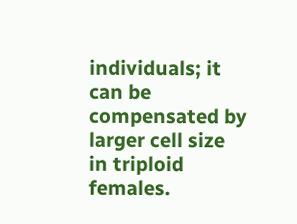individuals; it can be compensated by larger cell size in triploid females.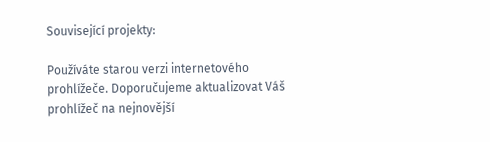Související projekty:

Používáte starou verzi internetového prohlížeče. Doporučujeme aktualizovat Váš prohlížeč na nejnovější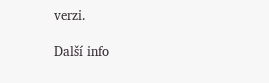verzi.

Další info